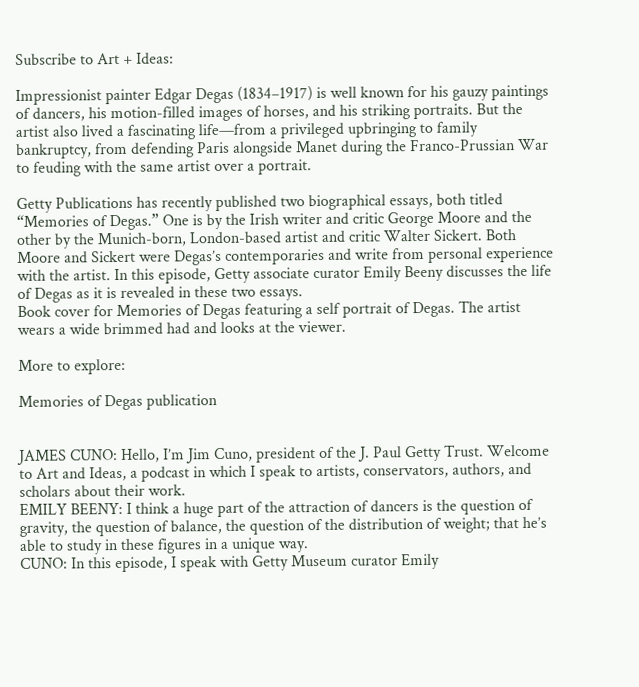Subscribe to Art + Ideas:

Impressionist painter Edgar Degas (1834–1917) is well known for his gauzy paintings of dancers, his motion-filled images of horses, and his striking portraits. But the artist also lived a fascinating life—from a privileged upbringing to family bankruptcy, from defending Paris alongside Manet during the Franco-Prussian War to feuding with the same artist over a portrait.

Getty Publications has recently published two biographical essays, both titled “Memories of Degas.” One is by the Irish writer and critic George Moore and the other by the Munich-born, London-based artist and critic Walter Sickert. Both Moore and Sickert were Degas’s contemporaries and write from personal experience with the artist. In this episode, Getty associate curator Emily Beeny discusses the life of Degas as it is revealed in these two essays.
Book cover for Memories of Degas featuring a self portrait of Degas. The artist wears a wide brimmed had and looks at the viewer.

More to explore:

Memories of Degas publication


JAMES CUNO: Hello, I’m Jim Cuno, president of the J. Paul Getty Trust. Welcome to Art and Ideas, a podcast in which I speak to artists, conservators, authors, and scholars about their work.
EMILY BEENY: I think a huge part of the attraction of dancers is the question of gravity, the question of balance, the question of the distribution of weight; that he’s able to study in these figures in a unique way.
CUNO: In this episode, I speak with Getty Museum curator Emily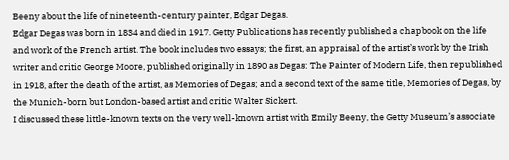Beeny about the life of nineteenth-century painter, Edgar Degas.
Edgar Degas was born in 1834 and died in 1917. Getty Publications has recently published a chapbook on the life and work of the French artist. The book includes two essays; the first, an appraisal of the artist’s work by the Irish writer and critic George Moore, published originally in 1890 as Degas: The Painter of Modern Life, then republished in 1918, after the death of the artist, as Memories of Degas; and a second text of the same title, Memories of Degas, by the Munich-born but London-based artist and critic Walter Sickert.
I discussed these little-known texts on the very well-known artist with Emily Beeny, the Getty Museum’s associate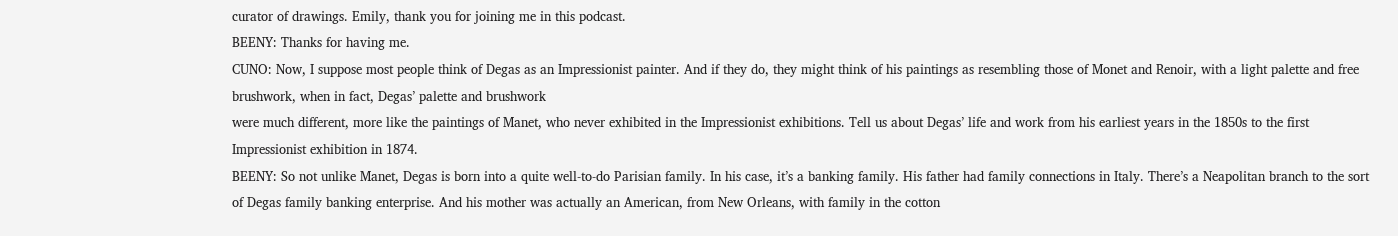curator of drawings. Emily, thank you for joining me in this podcast.
BEENY: Thanks for having me.
CUNO: Now, I suppose most people think of Degas as an Impressionist painter. And if they do, they might think of his paintings as resembling those of Monet and Renoir, with a light palette and free brushwork, when in fact, Degas’ palette and brushwork
were much different, more like the paintings of Manet, who never exhibited in the Impressionist exhibitions. Tell us about Degas’ life and work from his earliest years in the 1850s to the first Impressionist exhibition in 1874.
BEENY: So not unlike Manet, Degas is born into a quite well-to-do Parisian family. In his case, it’s a banking family. His father had family connections in Italy. There’s a Neapolitan branch to the sort of Degas family banking enterprise. And his mother was actually an American, from New Orleans, with family in the cotton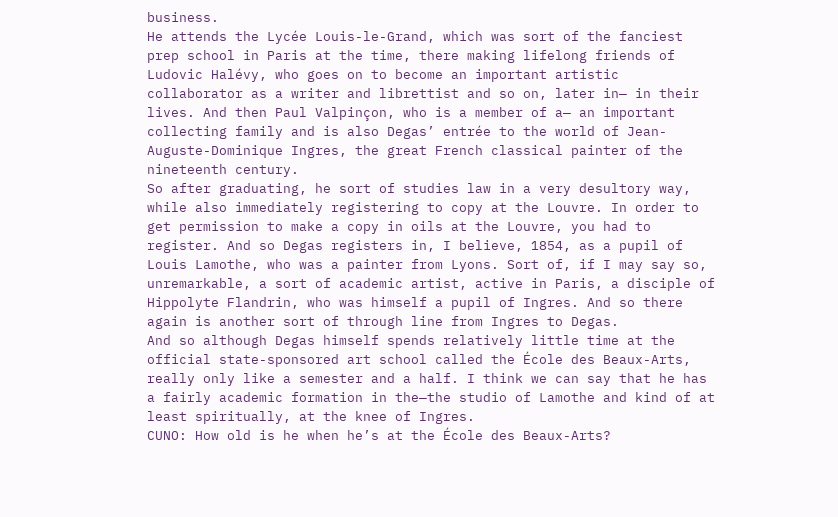business.
He attends the Lycée Louis-le-Grand, which was sort of the fanciest prep school in Paris at the time, there making lifelong friends of Ludovic Halévy, who goes on to become an important artistic collaborator as a writer and librettist and so on, later in— in their lives. And then Paul Valpinçon, who is a member of a— an important collecting family and is also Degas’ entrée to the world of Jean-Auguste-Dominique Ingres, the great French classical painter of the nineteenth century.
So after graduating, he sort of studies law in a very desultory way, while also immediately registering to copy at the Louvre. In order to get permission to make a copy in oils at the Louvre, you had to register. And so Degas registers in, I believe, 1854, as a pupil of Louis Lamothe, who was a painter from Lyons. Sort of, if I may say so, unremarkable, a sort of academic artist, active in Paris, a disciple of Hippolyte Flandrin, who was himself a pupil of Ingres. And so there again is another sort of through line from Ingres to Degas.
And so although Degas himself spends relatively little time at the official state-sponsored art school called the École des Beaux-Arts, really only like a semester and a half. I think we can say that he has a fairly academic formation in the—the studio of Lamothe and kind of at least spiritually, at the knee of Ingres.
CUNO: How old is he when he’s at the École des Beaux-Arts?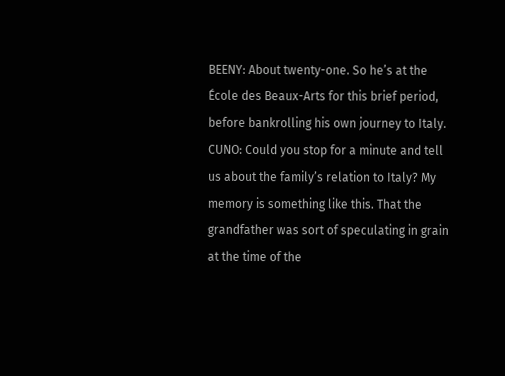BEENY: About twenty-one. So he’s at the École des Beaux-Arts for this brief period, before bankrolling his own journey to Italy.
CUNO: Could you stop for a minute and tell us about the family’s relation to Italy? My memory is something like this. That the grandfather was sort of speculating in grain at the time of the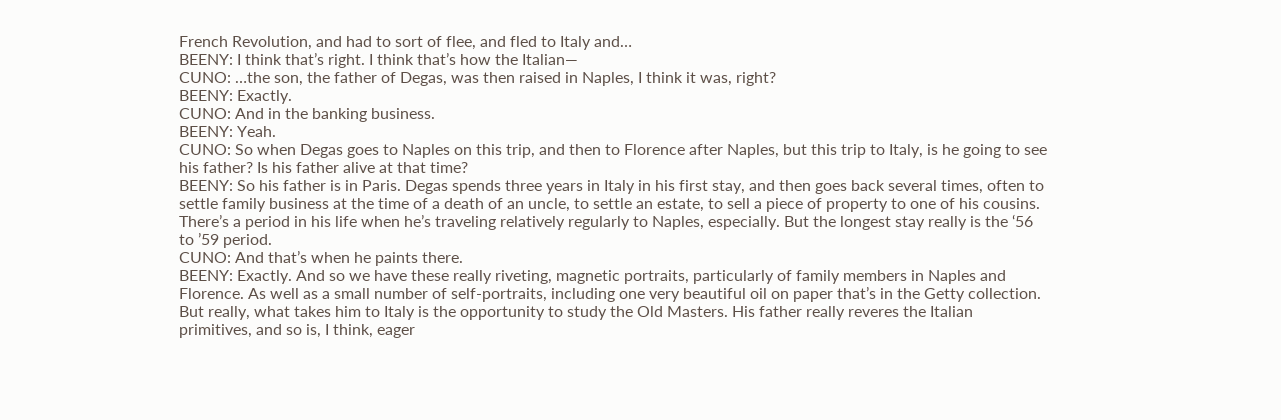French Revolution, and had to sort of flee, and fled to Italy and…
BEENY: I think that’s right. I think that’s how the Italian—
CUNO: …the son, the father of Degas, was then raised in Naples, I think it was, right?
BEENY: Exactly.
CUNO: And in the banking business.
BEENY: Yeah.
CUNO: So when Degas goes to Naples on this trip, and then to Florence after Naples, but this trip to Italy, is he going to see his father? Is his father alive at that time?
BEENY: So his father is in Paris. Degas spends three years in Italy in his first stay, and then goes back several times, often to settle family business at the time of a death of an uncle, to settle an estate, to sell a piece of property to one of his cousins. There’s a period in his life when he’s traveling relatively regularly to Naples, especially. But the longest stay really is the ‘56 to ’59 period.
CUNO: And that’s when he paints there.
BEENY: Exactly. And so we have these really riveting, magnetic portraits, particularly of family members in Naples and Florence. As well as a small number of self-portraits, including one very beautiful oil on paper that’s in the Getty collection.
But really, what takes him to Italy is the opportunity to study the Old Masters. His father really reveres the Italian primitives, and so is, I think, eager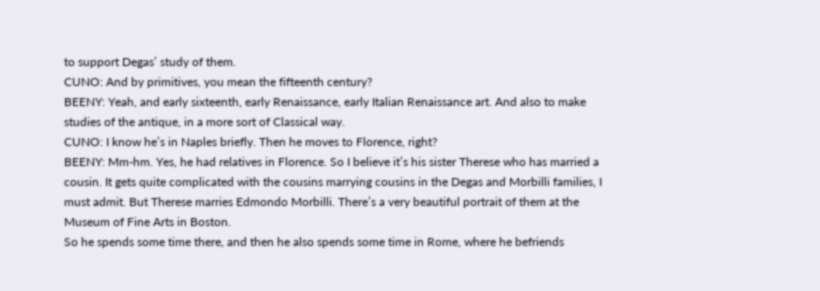to support Degas’ study of them.
CUNO: And by primitives, you mean the fifteenth century?
BEENY: Yeah, and early sixteenth, early Renaissance, early Italian Renaissance art. And also to make studies of the antique, in a more sort of Classical way.
CUNO: I know he’s in Naples briefly. Then he moves to Florence, right?
BEENY: Mm-hm. Yes, he had relatives in Florence. So I believe it’s his sister Therese who has married a cousin. It gets quite complicated with the cousins marrying cousins in the Degas and Morbilli families, I must admit. But Therese marries Edmondo Morbilli. There’s a very beautiful portrait of them at the Museum of Fine Arts in Boston.
So he spends some time there, and then he also spends some time in Rome, where he befriends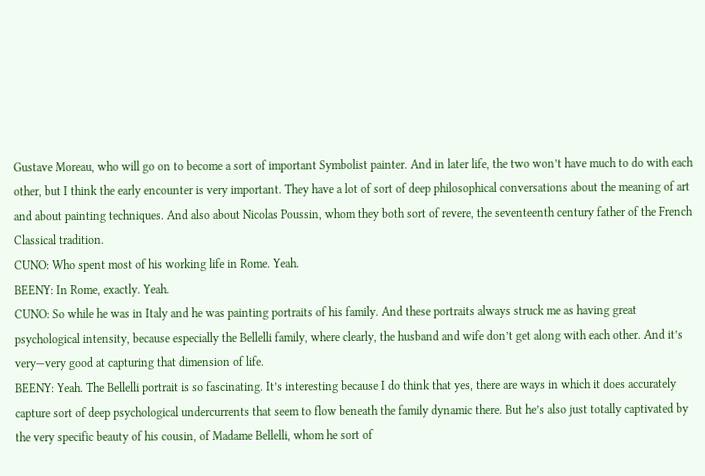Gustave Moreau, who will go on to become a sort of important Symbolist painter. And in later life, the two won’t have much to do with each other, but I think the early encounter is very important. They have a lot of sort of deep philosophical conversations about the meaning of art and about painting techniques. And also about Nicolas Poussin, whom they both sort of revere, the seventeenth century father of the French Classical tradition.
CUNO: Who spent most of his working life in Rome. Yeah.
BEENY: In Rome, exactly. Yeah.
CUNO: So while he was in Italy and he was painting portraits of his family. And these portraits always struck me as having great psychological intensity, because especially the Bellelli family, where clearly, the husband and wife don’t get along with each other. And it’s very—very good at capturing that dimension of life.
BEENY: Yeah. The Bellelli portrait is so fascinating. It’s interesting because I do think that yes, there are ways in which it does accurately capture sort of deep psychological undercurrents that seem to flow beneath the family dynamic there. But he’s also just totally captivated by the very specific beauty of his cousin, of Madame Bellelli, whom he sort of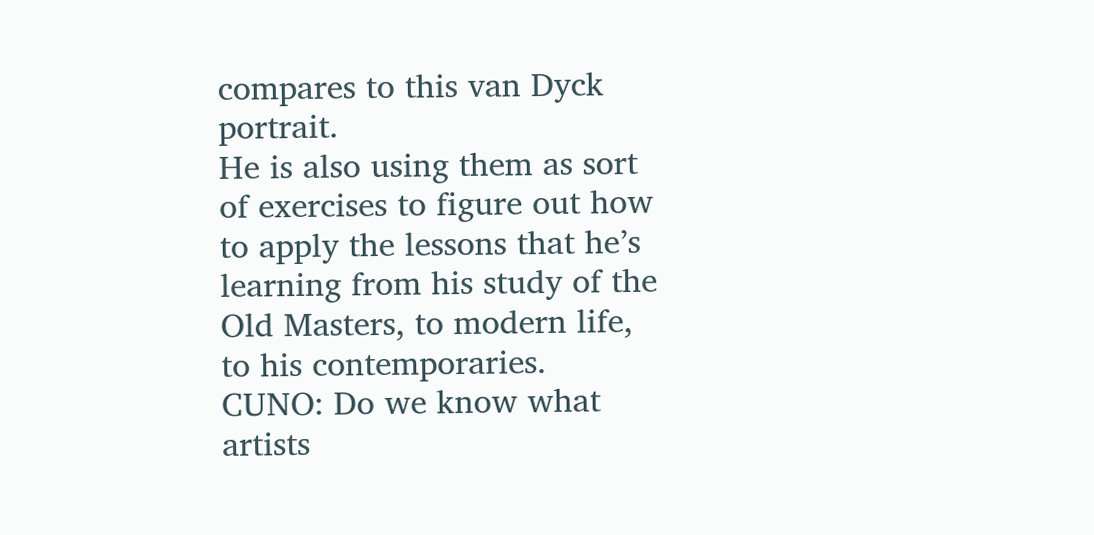compares to this van Dyck portrait.
He is also using them as sort of exercises to figure out how to apply the lessons that he’s learning from his study of the Old Masters, to modern life, to his contemporaries.
CUNO: Do we know what artists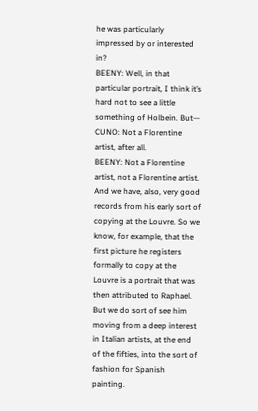he was particularly impressed by or interested in?
BEENY: Well, in that particular portrait, I think it’s hard not to see a little something of Holbein. But—
CUNO: Not a Florentine artist, after all.
BEENY: Not a Florentine artist, not a Florentine artist. And we have, also, very good records from his early sort of copying at the Louvre. So we know, for example, that the first picture he registers formally to copy at the Louvre is a portrait that was then attributed to Raphael. But we do sort of see him moving from a deep interest in Italian artists, at the end of the fifties, into the sort of fashion for Spanish painting.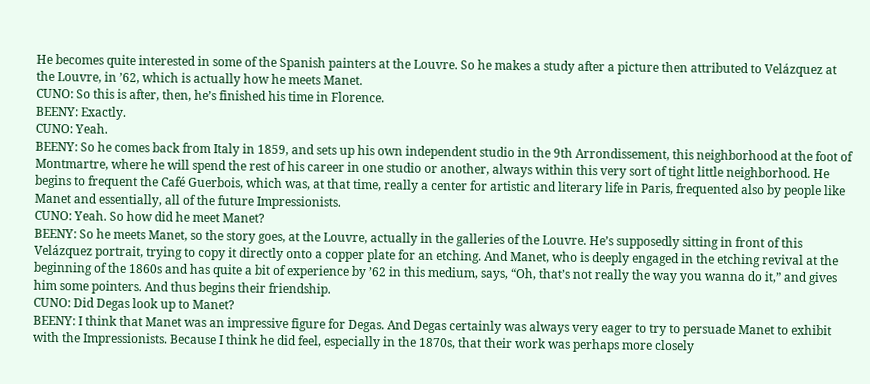He becomes quite interested in some of the Spanish painters at the Louvre. So he makes a study after a picture then attributed to Velázquez at the Louvre, in ’62, which is actually how he meets Manet.
CUNO: So this is after, then, he’s finished his time in Florence.
BEENY: Exactly.
CUNO: Yeah.
BEENY: So he comes back from Italy in 1859, and sets up his own independent studio in the 9th Arrondissement, this neighborhood at the foot of Montmartre, where he will spend the rest of his career in one studio or another, always within this very sort of tight little neighborhood. He begins to frequent the Café Guerbois, which was, at that time, really a center for artistic and literary life in Paris, frequented also by people like Manet and essentially, all of the future Impressionists.
CUNO: Yeah. So how did he meet Manet?
BEENY: So he meets Manet, so the story goes, at the Louvre, actually in the galleries of the Louvre. He’s supposedly sitting in front of this Velázquez portrait, trying to copy it directly onto a copper plate for an etching. And Manet, who is deeply engaged in the etching revival at the beginning of the 1860s and has quite a bit of experience by ’62 in this medium, says, “Oh, that’s not really the way you wanna do it,” and gives him some pointers. And thus begins their friendship.
CUNO: Did Degas look up to Manet?
BEENY: I think that Manet was an impressive figure for Degas. And Degas certainly was always very eager to try to persuade Manet to exhibit with the Impressionists. Because I think he did feel, especially in the 1870s, that their work was perhaps more closely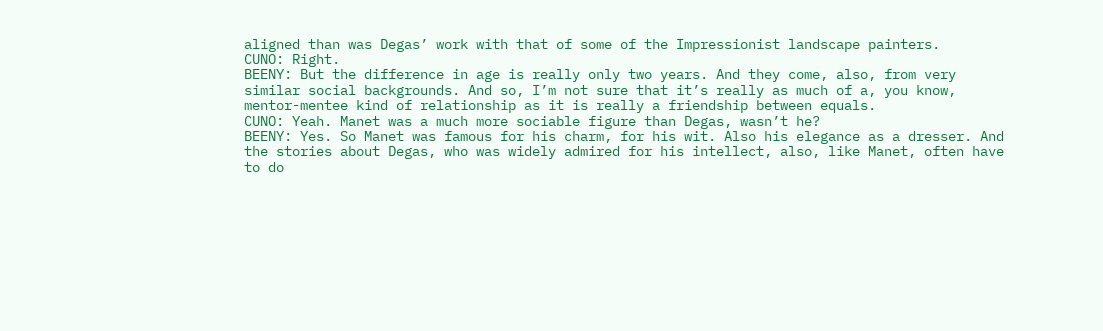aligned than was Degas’ work with that of some of the Impressionist landscape painters.
CUNO: Right.
BEENY: But the difference in age is really only two years. And they come, also, from very similar social backgrounds. And so, I’m not sure that it’s really as much of a, you know, mentor-mentee kind of relationship as it is really a friendship between equals.
CUNO: Yeah. Manet was a much more sociable figure than Degas, wasn’t he?
BEENY: Yes. So Manet was famous for his charm, for his wit. Also his elegance as a dresser. And the stories about Degas, who was widely admired for his intellect, also, like Manet, often have to do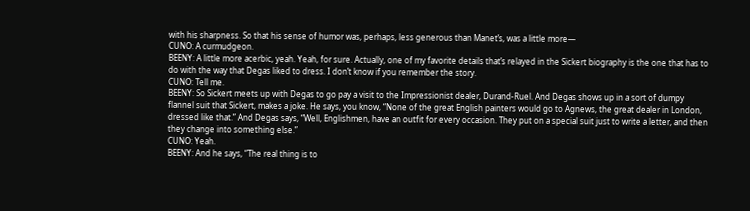with his sharpness. So that his sense of humor was, perhaps, less generous than Manet’s, was a little more—
CUNO: A curmudgeon.
BEENY: A little more acerbic, yeah. Yeah, for sure. Actually, one of my favorite details that’s relayed in the Sickert biography is the one that has to do with the way that Degas liked to dress. I don’t know if you remember the story.
CUNO: Tell me.
BEENY: So Sickert meets up with Degas to go pay a visit to the Impressionist dealer, Durand-Ruel. And Degas shows up in a sort of dumpy flannel suit that Sickert, makes a joke. He says, you know, “None of the great English painters would go to Agnews, the great dealer in London, dressed like that.” And Degas says, “Well, Englishmen, have an outfit for every occasion. They put on a special suit just to write a letter, and then they change into something else.”
CUNO: Yeah.
BEENY: And he says, “The real thing is to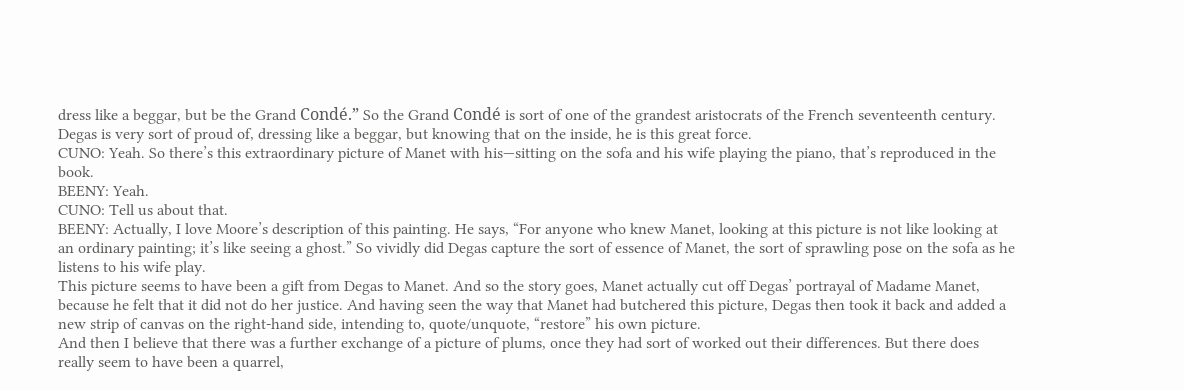dress like a beggar, but be the Grand Condé.” So the Grand Condé is sort of one of the grandest aristocrats of the French seventeenth century. Degas is very sort of proud of, dressing like a beggar, but knowing that on the inside, he is this great force.
CUNO: Yeah. So there’s this extraordinary picture of Manet with his—sitting on the sofa and his wife playing the piano, that’s reproduced in the book.
BEENY: Yeah.
CUNO: Tell us about that.
BEENY: Actually, I love Moore’s description of this painting. He says, “For anyone who knew Manet, looking at this picture is not like looking at an ordinary painting; it’s like seeing a ghost.” So vividly did Degas capture the sort of essence of Manet, the sort of sprawling pose on the sofa as he listens to his wife play.
This picture seems to have been a gift from Degas to Manet. And so the story goes, Manet actually cut off Degas’ portrayal of Madame Manet, because he felt that it did not do her justice. And having seen the way that Manet had butchered this picture, Degas then took it back and added a new strip of canvas on the right-hand side, intending to, quote/unquote, “restore” his own picture.
And then I believe that there was a further exchange of a picture of plums, once they had sort of worked out their differences. But there does really seem to have been a quarrel,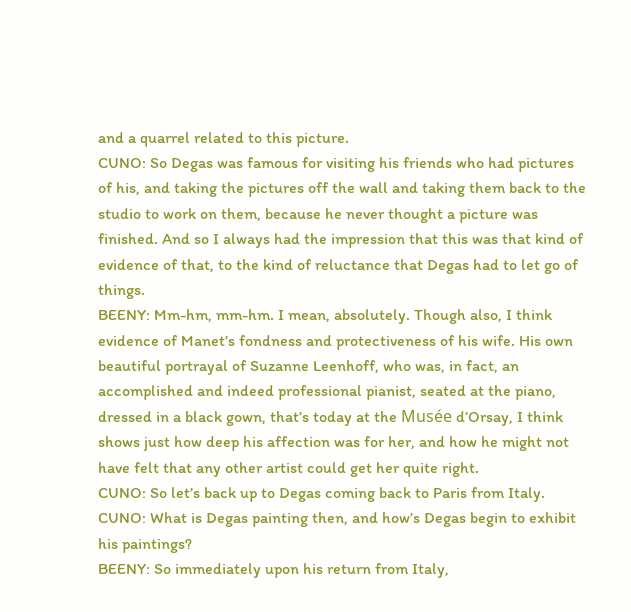and a quarrel related to this picture.
CUNO: So Degas was famous for visiting his friends who had pictures of his, and taking the pictures off the wall and taking them back to the studio to work on them, because he never thought a picture was finished. And so I always had the impression that this was that kind of evidence of that, to the kind of reluctance that Degas had to let go of things.
BEENY: Mm-hm, mm-hm. I mean, absolutely. Though also, I think evidence of Manet’s fondness and protectiveness of his wife. His own beautiful portrayal of Suzanne Leenhoff, who was, in fact, an accomplished and indeed professional pianist, seated at the piano, dressed in a black gown, that’s today at the Musée d’Orsay, I think shows just how deep his affection was for her, and how he might not have felt that any other artist could get her quite right.
CUNO: So let’s back up to Degas coming back to Paris from Italy.
CUNO: What is Degas painting then, and how’s Degas begin to exhibit his paintings?
BEENY: So immediately upon his return from Italy,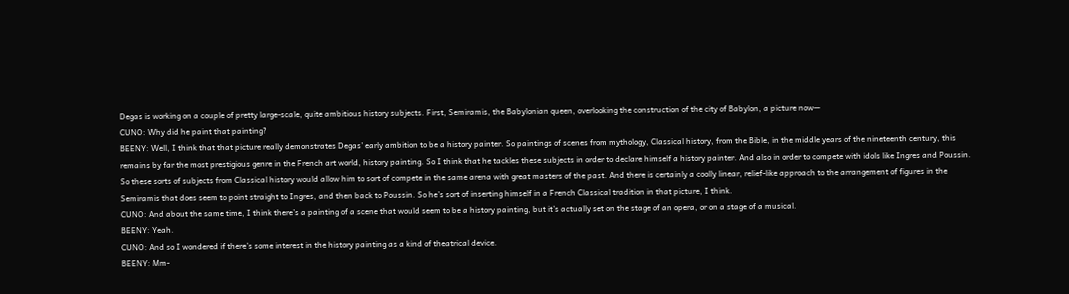Degas is working on a couple of pretty large-scale, quite ambitious history subjects. First, Semiramis, the Babylonian queen, overlooking the construction of the city of Babylon, a picture now—
CUNO: Why did he paint that painting?
BEENY: Well, I think that that picture really demonstrates Degas’ early ambition to be a history painter. So paintings of scenes from mythology, Classical history, from the Bible, in the middle years of the nineteenth century, this remains by far the most prestigious genre in the French art world, history painting. So I think that he tackles these subjects in order to declare himself a history painter. And also in order to compete with idols like Ingres and Poussin.
So these sorts of subjects from Classical history would allow him to sort of compete in the same arena with great masters of the past. And there is certainly a coolly linear, relief-like approach to the arrangement of figures in the Semiramis that does seem to point straight to Ingres, and then back to Poussin. So he’s sort of inserting himself in a French Classical tradition in that picture, I think.
CUNO: And about the same time, I think there’s a painting of a scene that would seem to be a history painting, but it’s actually set on the stage of an opera, or on a stage of a musical.
BEENY: Yeah.
CUNO: And so I wondered if there’s some interest in the history painting as a kind of theatrical device.
BEENY: Mm-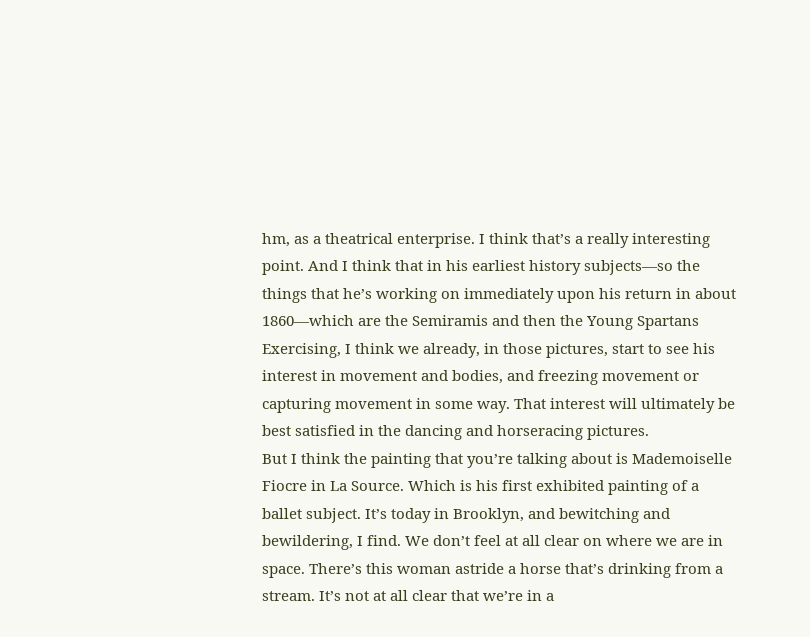hm, as a theatrical enterprise. I think that’s a really interesting point. And I think that in his earliest history subjects—so the things that he’s working on immediately upon his return in about 1860—which are the Semiramis and then the Young Spartans Exercising, I think we already, in those pictures, start to see his interest in movement and bodies, and freezing movement or capturing movement in some way. That interest will ultimately be best satisfied in the dancing and horseracing pictures.
But I think the painting that you’re talking about is Mademoiselle Fiocre in La Source. Which is his first exhibited painting of a ballet subject. It’s today in Brooklyn, and bewitching and bewildering, I find. We don’t feel at all clear on where we are in space. There’s this woman astride a horse that’s drinking from a stream. It’s not at all clear that we’re in a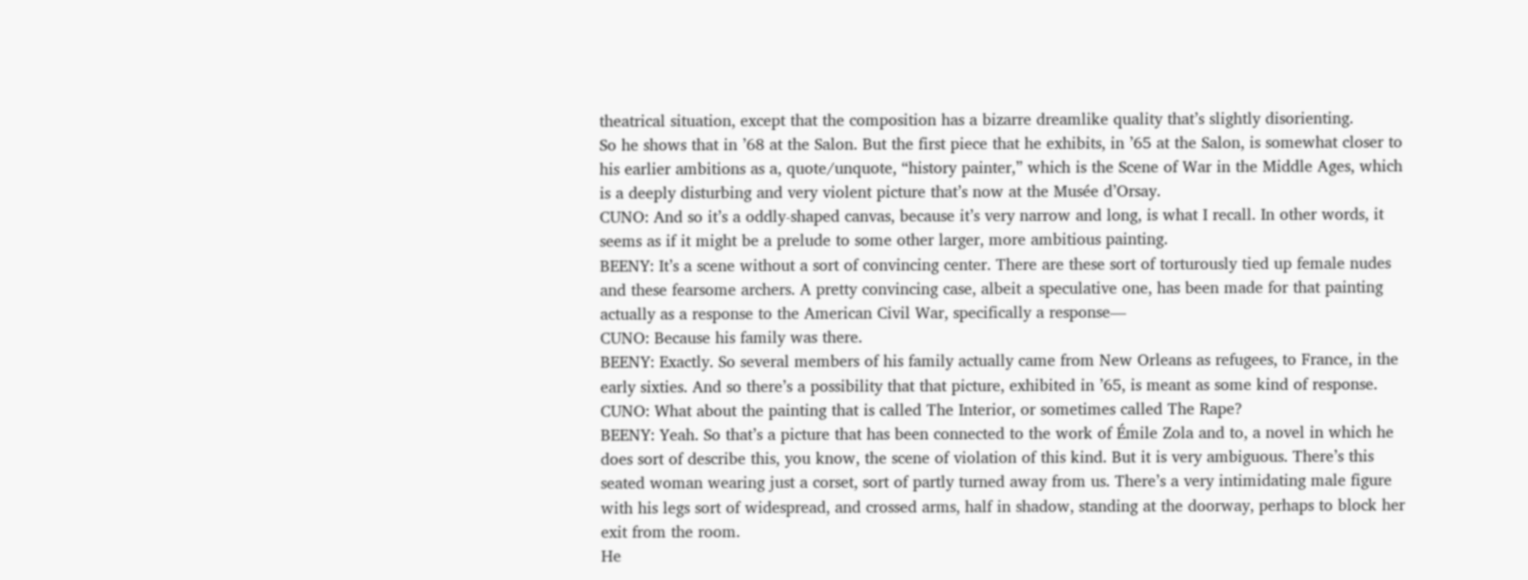theatrical situation, except that the composition has a bizarre dreamlike quality that’s slightly disorienting.
So he shows that in ’68 at the Salon. But the first piece that he exhibits, in ’65 at the Salon, is somewhat closer to his earlier ambitions as a, quote/unquote, “history painter,” which is the Scene of War in the Middle Ages, which is a deeply disturbing and very violent picture that’s now at the Musée d’Orsay.
CUNO: And so it’s a oddly-shaped canvas, because it’s very narrow and long, is what I recall. In other words, it seems as if it might be a prelude to some other larger, more ambitious painting.
BEENY: It’s a scene without a sort of convincing center. There are these sort of torturously tied up female nudes and these fearsome archers. A pretty convincing case, albeit a speculative one, has been made for that painting actually as a response to the American Civil War, specifically a response—
CUNO: Because his family was there.
BEENY: Exactly. So several members of his family actually came from New Orleans as refugees, to France, in the early sixties. And so there’s a possibility that that picture, exhibited in ’65, is meant as some kind of response.
CUNO: What about the painting that is called The Interior, or sometimes called The Rape?
BEENY: Yeah. So that’s a picture that has been connected to the work of Émile Zola and to, a novel in which he does sort of describe this, you know, the scene of violation of this kind. But it is very ambiguous. There’s this seated woman wearing just a corset, sort of partly turned away from us. There’s a very intimidating male figure with his legs sort of widespread, and crossed arms, half in shadow, standing at the doorway, perhaps to block her exit from the room.
He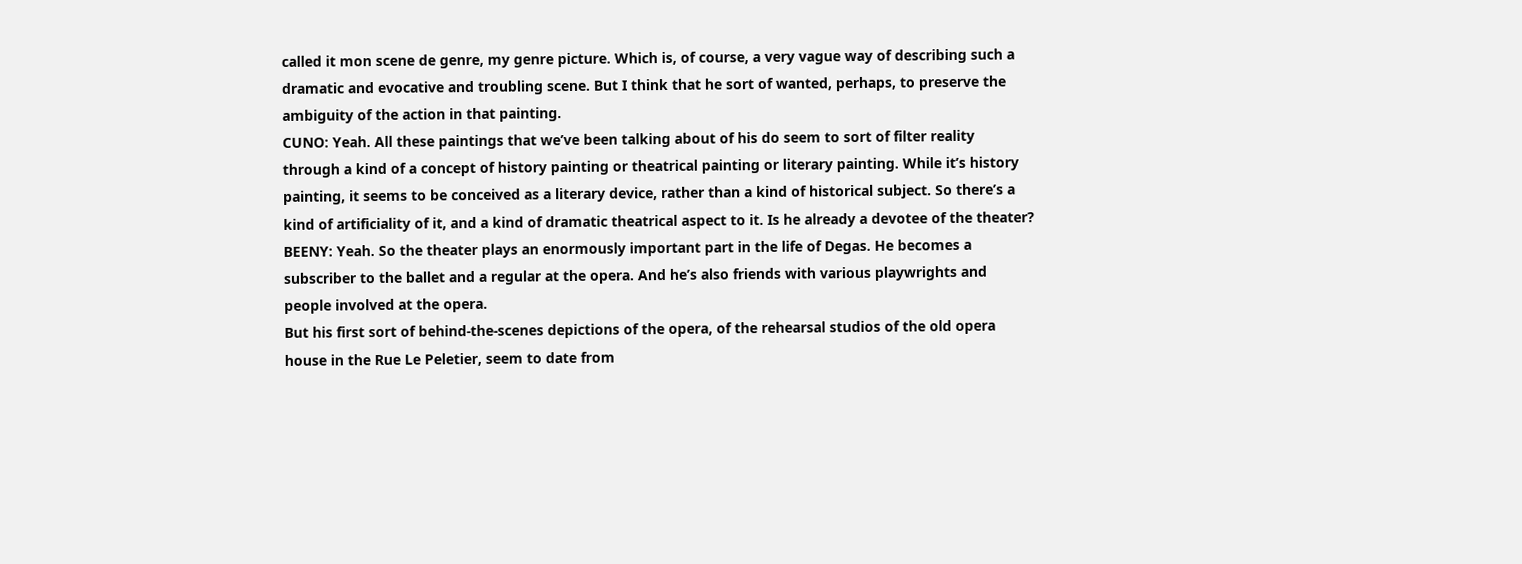called it mon scene de genre, my genre picture. Which is, of course, a very vague way of describing such a dramatic and evocative and troubling scene. But I think that he sort of wanted, perhaps, to preserve the ambiguity of the action in that painting.
CUNO: Yeah. All these paintings that we’ve been talking about of his do seem to sort of filter reality through a kind of a concept of history painting or theatrical painting or literary painting. While it’s history painting, it seems to be conceived as a literary device, rather than a kind of historical subject. So there’s a kind of artificiality of it, and a kind of dramatic theatrical aspect to it. Is he already a devotee of the theater?
BEENY: Yeah. So the theater plays an enormously important part in the life of Degas. He becomes a subscriber to the ballet and a regular at the opera. And he’s also friends with various playwrights and people involved at the opera.
But his first sort of behind-the-scenes depictions of the opera, of the rehearsal studios of the old opera house in the Rue Le Peletier, seem to date from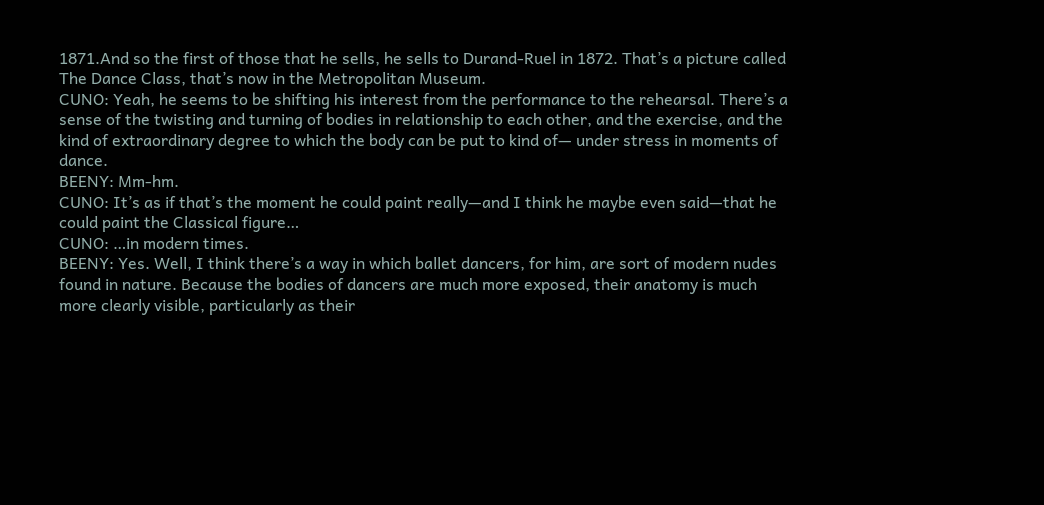1871.And so the first of those that he sells, he sells to Durand-Ruel in 1872. That’s a picture called The Dance Class, that’s now in the Metropolitan Museum.
CUNO: Yeah, he seems to be shifting his interest from the performance to the rehearsal. There’s a sense of the twisting and turning of bodies in relationship to each other, and the exercise, and the kind of extraordinary degree to which the body can be put to kind of— under stress in moments of dance.
BEENY: Mm-hm.
CUNO: It’s as if that’s the moment he could paint really—and I think he maybe even said—that he could paint the Classical figure…
CUNO: …in modern times.
BEENY: Yes. Well, I think there’s a way in which ballet dancers, for him, are sort of modern nudes found in nature. Because the bodies of dancers are much more exposed, their anatomy is much more clearly visible, particularly as their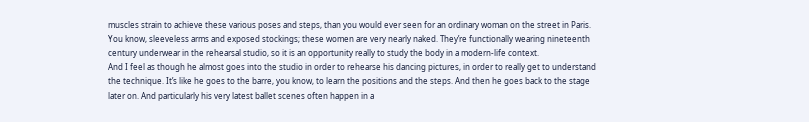muscles strain to achieve these various poses and steps, than you would ever seen for an ordinary woman on the street in Paris. You know, sleeveless arms and exposed stockings; these women are very nearly naked. They’re functionally wearing nineteenth century underwear in the rehearsal studio, so it is an opportunity really to study the body in a modern-life context.
And I feel as though he almost goes into the studio in order to rehearse his dancing pictures, in order to really get to understand the technique. It’s like he goes to the barre, you know, to learn the positions and the steps. And then he goes back to the stage later on. And particularly his very latest ballet scenes often happen in a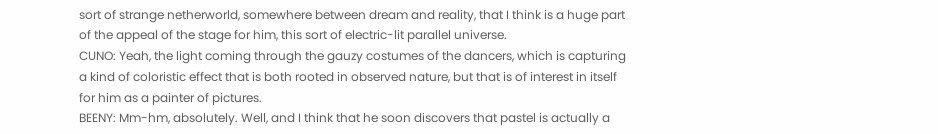sort of strange netherworld, somewhere between dream and reality, that I think is a huge part of the appeal of the stage for him, this sort of electric-lit parallel universe.
CUNO: Yeah, the light coming through the gauzy costumes of the dancers, which is capturing a kind of coloristic effect that is both rooted in observed nature, but that is of interest in itself for him as a painter of pictures.
BEENY: Mm-hm, absolutely. Well, and I think that he soon discovers that pastel is actually a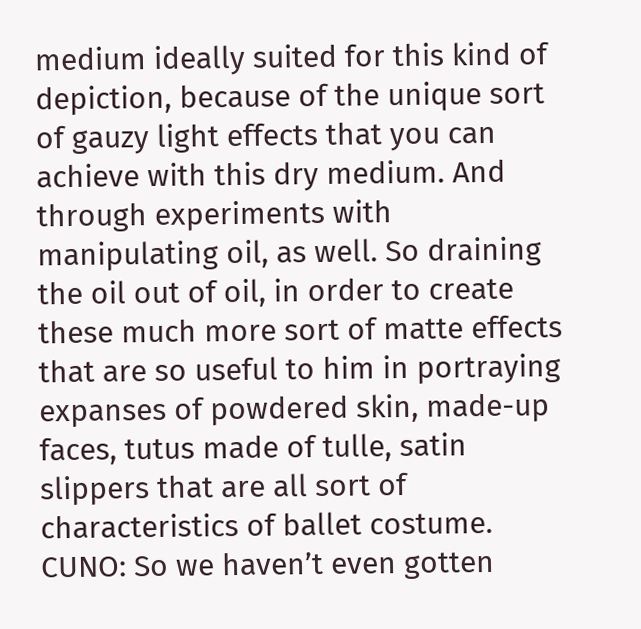medium ideally suited for this kind of depiction, because of the unique sort of gauzy light effects that you can achieve with this dry medium. And through experiments with manipulating oil, as well. So draining the oil out of oil, in order to create these much more sort of matte effects that are so useful to him in portraying expanses of powdered skin, made-up faces, tutus made of tulle, satin slippers that are all sort of characteristics of ballet costume.
CUNO: So we haven’t even gotten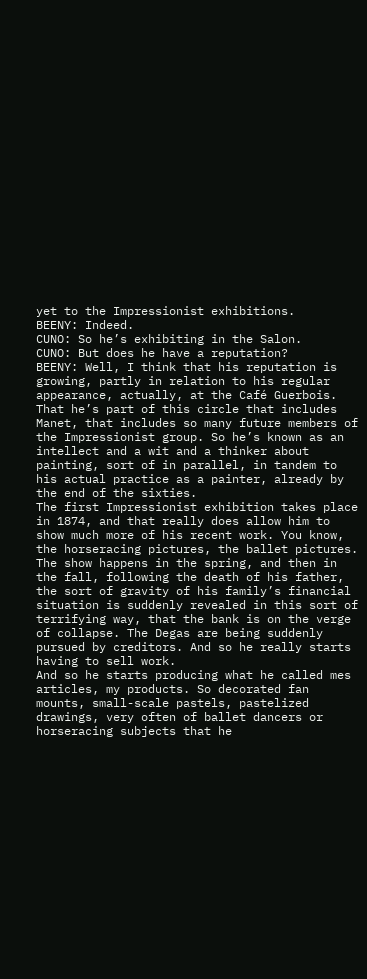yet to the Impressionist exhibitions.
BEENY: Indeed.
CUNO: So he’s exhibiting in the Salon.
CUNO: But does he have a reputation?
BEENY: Well, I think that his reputation is growing, partly in relation to his regular appearance, actually, at the Café Guerbois. That he’s part of this circle that includes Manet, that includes so many future members of the Impressionist group. So he’s known as an intellect and a wit and a thinker about painting, sort of in parallel, in tandem to his actual practice as a painter, already by the end of the sixties.
The first Impressionist exhibition takes place in 1874, and that really does allow him to show much more of his recent work. You know, the horseracing pictures, the ballet pictures. The show happens in the spring, and then in the fall, following the death of his father, the sort of gravity of his family’s financial situation is suddenly revealed in this sort of terrifying way, that the bank is on the verge of collapse. The Degas are being suddenly pursued by creditors. And so he really starts having to sell work.
And so he starts producing what he called mes articles, my products. So decorated fan mounts, small-scale pastels, pastelized drawings, very often of ballet dancers or horseracing subjects that he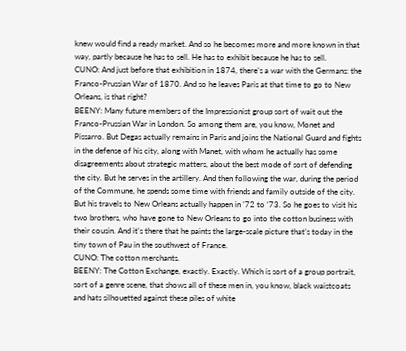knew would find a ready market. And so he becomes more and more known in that way, partly because he has to sell. He has to exhibit because he has to sell.
CUNO: And just before that exhibition in 1874, there’s a war with the Germans: the Franco-Prussian War of 1870. And so he leaves Paris at that time to go to New Orleans, is that right?
BEENY: Many future members of the Impressionist group sort of wait out the Franco-Prussian War in London. So among them are, you know, Monet and Pissarro. But Degas actually remains in Paris and joins the National Guard and fights in the defense of his city, along with Manet, with whom he actually has some disagreements about strategic matters, about the best mode of sort of defending the city. But he serves in the artillery. And then following the war, during the period of the Commune, he spends some time with friends and family outside of the city.
But his travels to New Orleans actually happen in ’72 to ‘73. So he goes to visit his two brothers, who have gone to New Orleans to go into the cotton business with their cousin. And it’s there that he paints the large-scale picture that’s today in the tiny town of Pau in the southwest of France.
CUNO: The cotton merchants.
BEENY: The Cotton Exchange, exactly. Exactly. Which is sort of a group portrait, sort of a genre scene, that shows all of these men in, you know, black waistcoats and hats silhouetted against these piles of white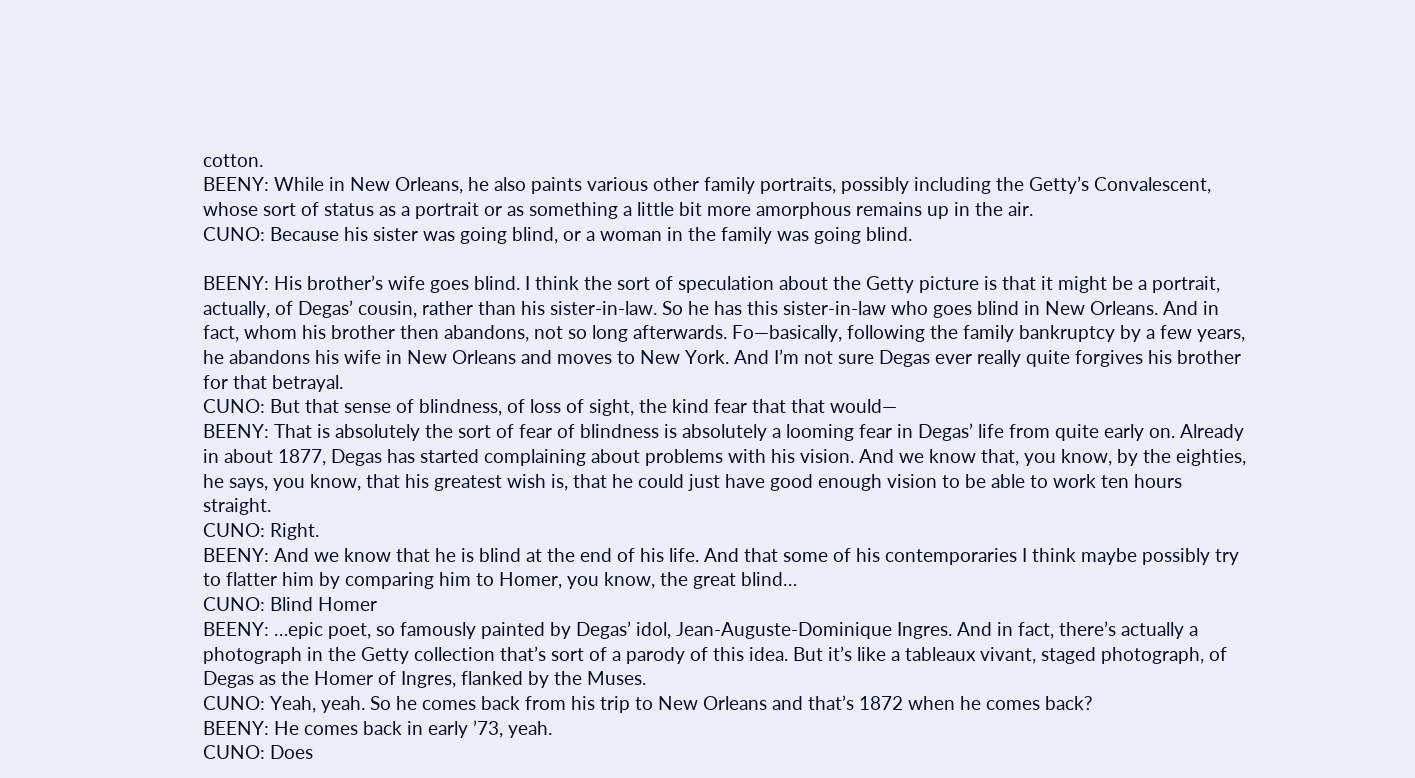cotton.
BEENY: While in New Orleans, he also paints various other family portraits, possibly including the Getty’s Convalescent, whose sort of status as a portrait or as something a little bit more amorphous remains up in the air.
CUNO: Because his sister was going blind, or a woman in the family was going blind.

BEENY: His brother’s wife goes blind. I think the sort of speculation about the Getty picture is that it might be a portrait, actually, of Degas’ cousin, rather than his sister-in-law. So he has this sister-in-law who goes blind in New Orleans. And in fact, whom his brother then abandons, not so long afterwards. Fo—basically, following the family bankruptcy by a few years, he abandons his wife in New Orleans and moves to New York. And I’m not sure Degas ever really quite forgives his brother for that betrayal.
CUNO: But that sense of blindness, of loss of sight, the kind fear that that would—
BEENY: That is absolutely the sort of fear of blindness is absolutely a looming fear in Degas’ life from quite early on. Already in about 1877, Degas has started complaining about problems with his vision. And we know that, you know, by the eighties, he says, you know, that his greatest wish is, that he could just have good enough vision to be able to work ten hours straight.
CUNO: Right.
BEENY: And we know that he is blind at the end of his life. And that some of his contemporaries I think maybe possibly try to flatter him by comparing him to Homer, you know, the great blind…
CUNO: Blind Homer
BEENY: …epic poet, so famously painted by Degas’ idol, Jean-Auguste-Dominique Ingres. And in fact, there’s actually a photograph in the Getty collection that’s sort of a parody of this idea. But it’s like a tableaux vivant, staged photograph, of Degas as the Homer of Ingres, flanked by the Muses.
CUNO: Yeah, yeah. So he comes back from his trip to New Orleans and that’s 1872 when he comes back?
BEENY: He comes back in early ’73, yeah.
CUNO: Does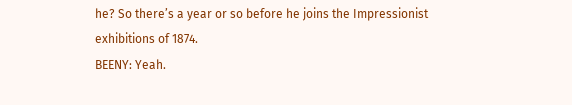he? So there’s a year or so before he joins the Impressionist exhibitions of 1874.
BEENY: Yeah.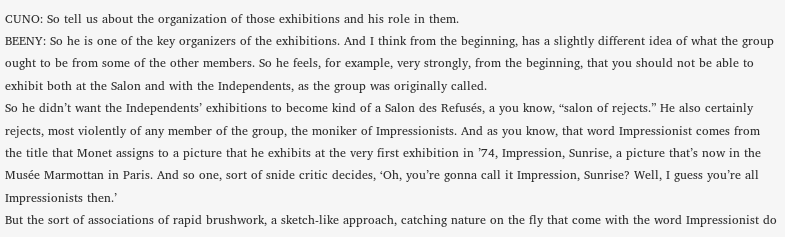CUNO: So tell us about the organization of those exhibitions and his role in them.
BEENY: So he is one of the key organizers of the exhibitions. And I think from the beginning, has a slightly different idea of what the group ought to be from some of the other members. So he feels, for example, very strongly, from the beginning, that you should not be able to exhibit both at the Salon and with the Independents, as the group was originally called.
So he didn’t want the Independents’ exhibitions to become kind of a Salon des Refusés, a you know, “salon of rejects.” He also certainly rejects, most violently of any member of the group, the moniker of Impressionists. And as you know, that word Impressionist comes from the title that Monet assigns to a picture that he exhibits at the very first exhibition in ’74, Impression, Sunrise, a picture that’s now in the Musée Marmottan in Paris. And so one, sort of snide critic decides, ‘Oh, you’re gonna call it Impression, Sunrise? Well, I guess you’re all Impressionists then.’
But the sort of associations of rapid brushwork, a sketch-like approach, catching nature on the fly that come with the word Impressionist do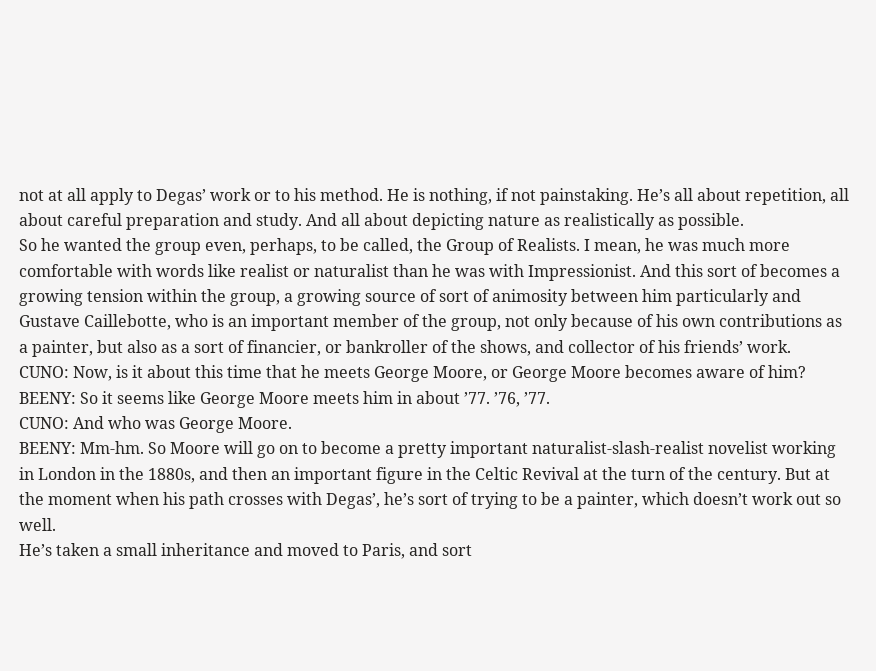not at all apply to Degas’ work or to his method. He is nothing, if not painstaking. He’s all about repetition, all about careful preparation and study. And all about depicting nature as realistically as possible.
So he wanted the group even, perhaps, to be called, the Group of Realists. I mean, he was much more comfortable with words like realist or naturalist than he was with Impressionist. And this sort of becomes a growing tension within the group, a growing source of sort of animosity between him particularly and Gustave Caillebotte, who is an important member of the group, not only because of his own contributions as a painter, but also as a sort of financier, or bankroller of the shows, and collector of his friends’ work.
CUNO: Now, is it about this time that he meets George Moore, or George Moore becomes aware of him?
BEENY: So it seems like George Moore meets him in about ’77. ’76, ’77.
CUNO: And who was George Moore.
BEENY: Mm-hm. So Moore will go on to become a pretty important naturalist-slash-realist novelist working in London in the 1880s, and then an important figure in the Celtic Revival at the turn of the century. But at the moment when his path crosses with Degas’, he’s sort of trying to be a painter, which doesn’t work out so well.
He’s taken a small inheritance and moved to Paris, and sort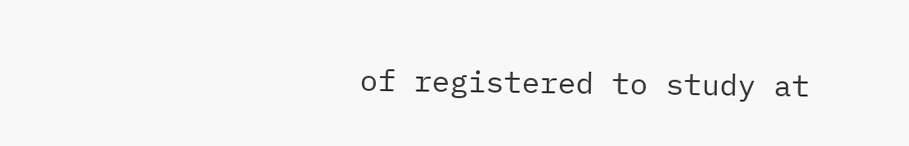of registered to study at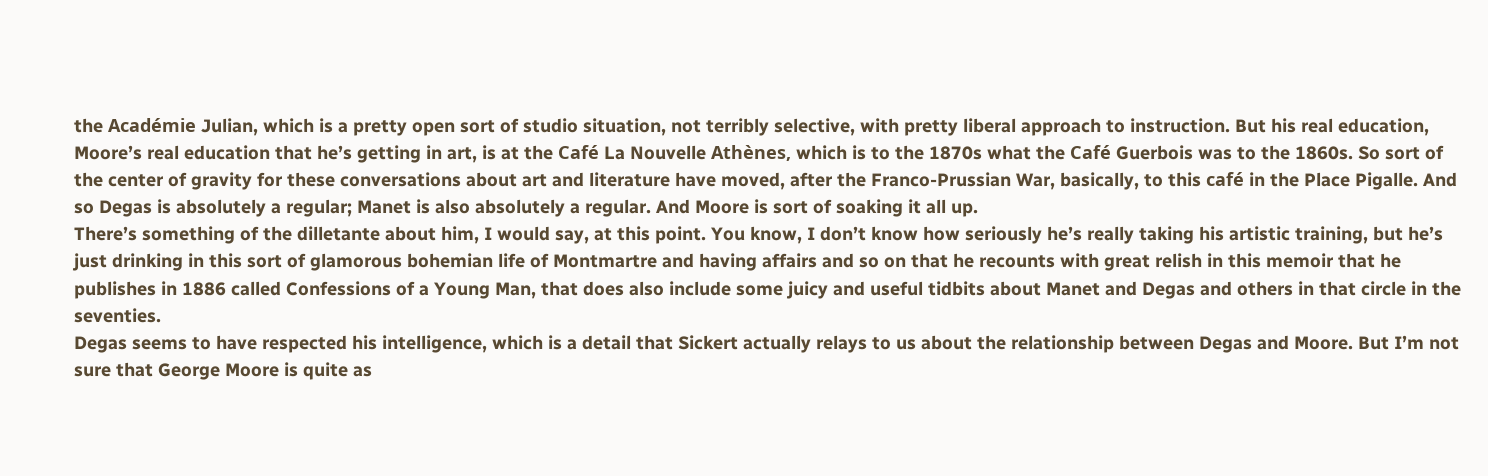the Académie Julian, which is a pretty open sort of studio situation, not terribly selective, with pretty liberal approach to instruction. But his real education, Moore’s real education that he’s getting in art, is at the Café La Nouvelle Athènes, which is to the 1870s what the Café Guerbois was to the 1860s. So sort of the center of gravity for these conversations about art and literature have moved, after the Franco-Prussian War, basically, to this café in the Place Pigalle. And so Degas is absolutely a regular; Manet is also absolutely a regular. And Moore is sort of soaking it all up.
There’s something of the dilletante about him, I would say, at this point. You know, I don’t know how seriously he’s really taking his artistic training, but he’s just drinking in this sort of glamorous bohemian life of Montmartre and having affairs and so on that he recounts with great relish in this memoir that he publishes in 1886 called Confessions of a Young Man, that does also include some juicy and useful tidbits about Manet and Degas and others in that circle in the seventies.
Degas seems to have respected his intelligence, which is a detail that Sickert actually relays to us about the relationship between Degas and Moore. But I’m not sure that George Moore is quite as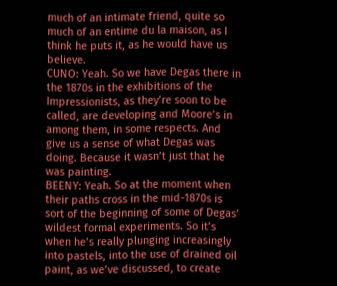much of an intimate friend, quite so much of an entime du la maison, as I think he puts it, as he would have us believe.
CUNO: Yeah. So we have Degas there in the 1870s in the exhibitions of the Impressionists, as they’re soon to be called, are developing and Moore’s in among them, in some respects. And give us a sense of what Degas was doing. Because it wasn’t just that he was painting.
BEENY: Yeah. So at the moment when their paths cross in the mid-1870s is sort of the beginning of some of Degas’ wildest formal experiments. So it’s when he’s really plunging increasingly into pastels, into the use of drained oil paint, as we’ve discussed, to create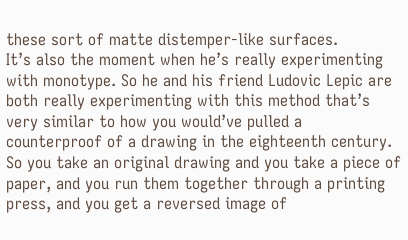these sort of matte distemper-like surfaces.
It’s also the moment when he’s really experimenting with monotype. So he and his friend Ludovic Lepic are both really experimenting with this method that’s very similar to how you would’ve pulled a counterproof of a drawing in the eighteenth century. So you take an original drawing and you take a piece of paper, and you run them together through a printing press, and you get a reversed image of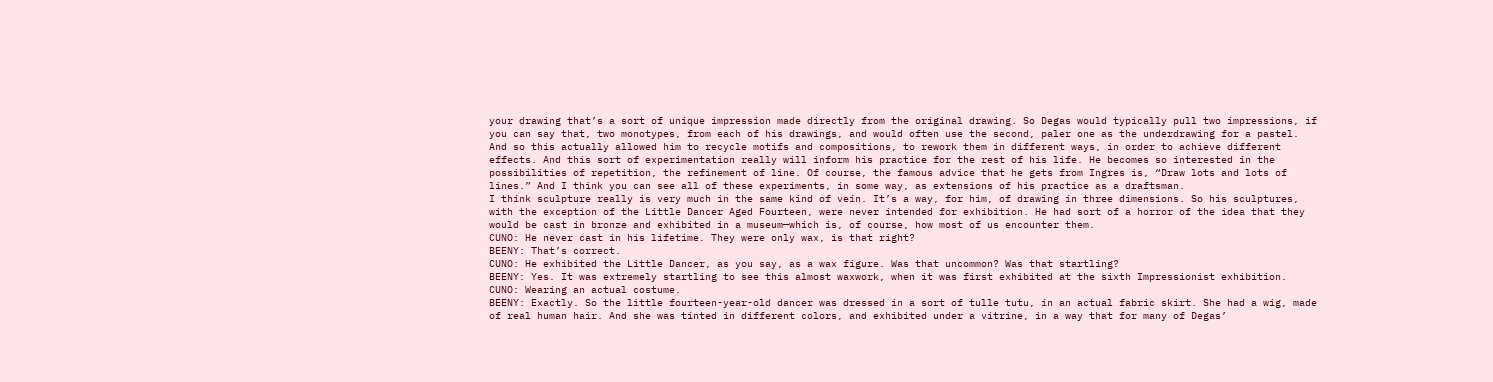your drawing that’s a sort of unique impression made directly from the original drawing. So Degas would typically pull two impressions, if you can say that, two monotypes, from each of his drawings, and would often use the second, paler one as the underdrawing for a pastel.
And so this actually allowed him to recycle motifs and compositions, to rework them in different ways, in order to achieve different effects. And this sort of experimentation really will inform his practice for the rest of his life. He becomes so interested in the possibilities of repetition, the refinement of line. Of course, the famous advice that he gets from Ingres is, “Draw lots and lots of lines.” And I think you can see all of these experiments, in some way, as extensions of his practice as a draftsman.
I think sculpture really is very much in the same kind of vein. It’s a way, for him, of drawing in three dimensions. So his sculptures, with the exception of the Little Dancer Aged Fourteen, were never intended for exhibition. He had sort of a horror of the idea that they would be cast in bronze and exhibited in a museum—which is, of course, how most of us encounter them.
CUNO: He never cast in his lifetime. They were only wax, is that right?
BEENY: That’s correct.
CUNO: He exhibited the Little Dancer, as you say, as a wax figure. Was that uncommon? Was that startling?
BEENY: Yes. It was extremely startling to see this almost waxwork, when it was first exhibited at the sixth Impressionist exhibition.
CUNO: Wearing an actual costume.
BEENY: Exactly. So the little fourteen-year-old dancer was dressed in a sort of tulle tutu, in an actual fabric skirt. She had a wig, made of real human hair. And she was tinted in different colors, and exhibited under a vitrine, in a way that for many of Degas’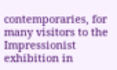contemporaries, for many visitors to the Impressionist exhibition in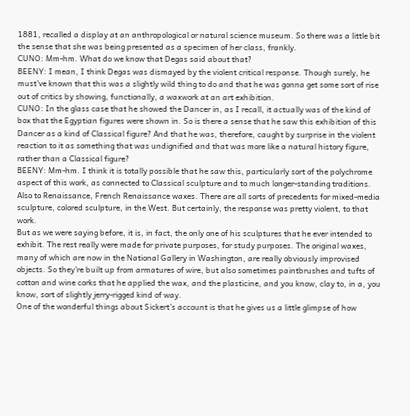1881, recalled a display at an anthropological or natural science museum. So there was a little bit the sense that she was being presented as a specimen of her class, frankly.
CUNO: Mm-hm. What do we know that Degas said about that?
BEENY: I mean, I think Degas was dismayed by the violent critical response. Though surely, he must’ve known that this was a slightly wild thing to do and that he was gonna get some sort of rise out of critics by showing, functionally, a waxwork at an art exhibition.
CUNO: In the glass case that he showed the Dancer in, as I recall, it actually was of the kind of box that the Egyptian figures were shown in. So is there a sense that he saw this exhibition of this Dancer as a kind of Classical figure? And that he was, therefore, caught by surprise in the violent reaction to it as something that was undignified and that was more like a natural history figure, rather than a Classical figure?
BEENY: Mm-hm. I think it is totally possible that he saw this, particularly sort of the polychrome aspect of this work, as connected to Classical sculpture and to much longer-standing traditions. Also to Renaissance, French Renaissance waxes. There are all sorts of precedents for mixed-media sculpture, colored sculpture, in the West. But certainly, the response was pretty violent, to that work.
But as we were saying before, it is, in fact, the only one of his sculptures that he ever intended to exhibit. The rest really were made for private purposes, for study purposes. The original waxes, many of which are now in the National Gallery in Washington, are really obviously improvised objects. So they’re built up from armatures of wire, but also sometimes paintbrushes and tufts of cotton and wine corks that he applied the wax, and the plasticine, and you know, clay to, in a, you know, sort of slightly jerry-rigged kind of way.
One of the wonderful things about Sickert’s account is that he gives us a little glimpse of how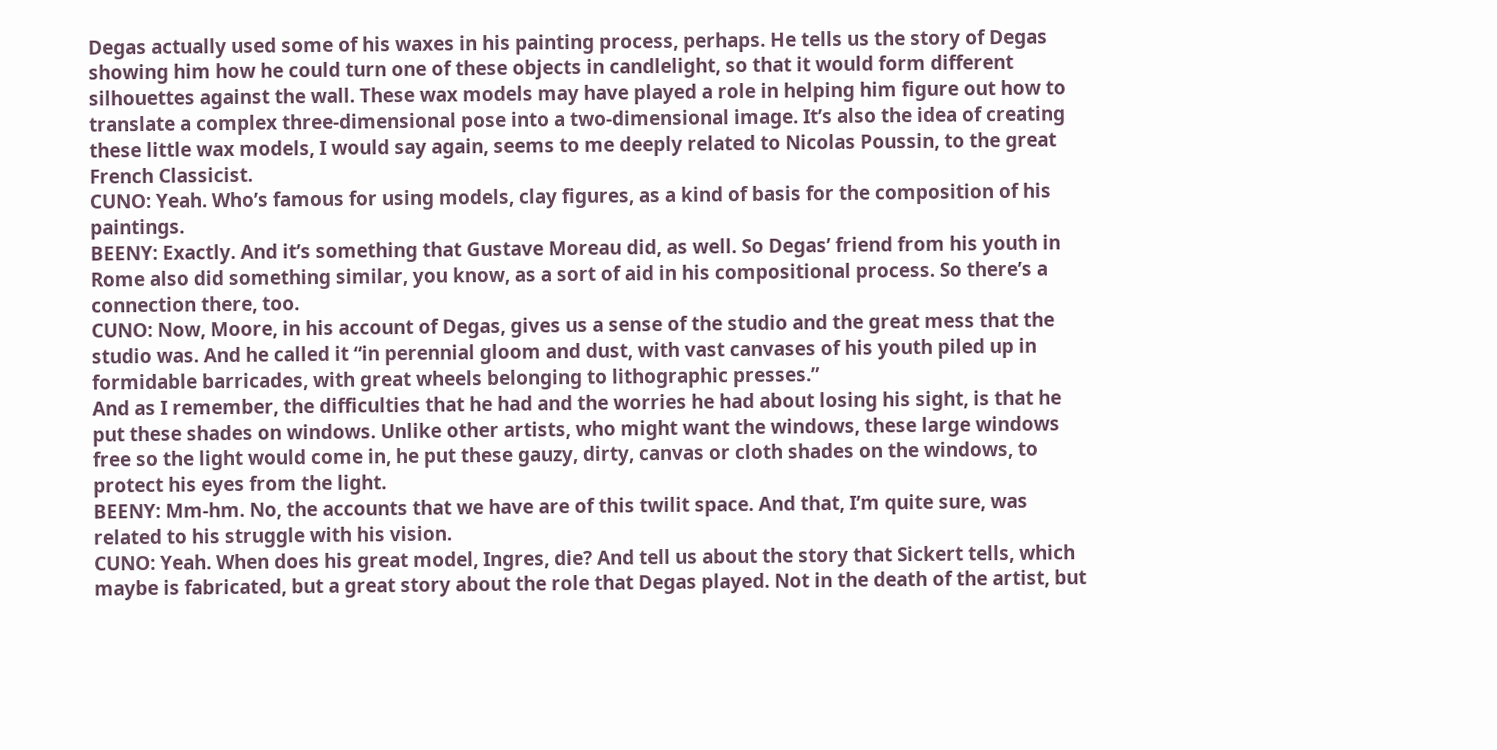Degas actually used some of his waxes in his painting process, perhaps. He tells us the story of Degas showing him how he could turn one of these objects in candlelight, so that it would form different silhouettes against the wall. These wax models may have played a role in helping him figure out how to translate a complex three-dimensional pose into a two-dimensional image. It’s also the idea of creating these little wax models, I would say again, seems to me deeply related to Nicolas Poussin, to the great French Classicist.
CUNO: Yeah. Who’s famous for using models, clay figures, as a kind of basis for the composition of his paintings.
BEENY: Exactly. And it’s something that Gustave Moreau did, as well. So Degas’ friend from his youth in Rome also did something similar, you know, as a sort of aid in his compositional process. So there’s a connection there, too.
CUNO: Now, Moore, in his account of Degas, gives us a sense of the studio and the great mess that the studio was. And he called it “in perennial gloom and dust, with vast canvases of his youth piled up in formidable barricades, with great wheels belonging to lithographic presses.”
And as I remember, the difficulties that he had and the worries he had about losing his sight, is that he put these shades on windows. Unlike other artists, who might want the windows, these large windows free so the light would come in, he put these gauzy, dirty, canvas or cloth shades on the windows, to protect his eyes from the light.
BEENY: Mm-hm. No, the accounts that we have are of this twilit space. And that, I’m quite sure, was related to his struggle with his vision.
CUNO: Yeah. When does his great model, Ingres, die? And tell us about the story that Sickert tells, which maybe is fabricated, but a great story about the role that Degas played. Not in the death of the artist, but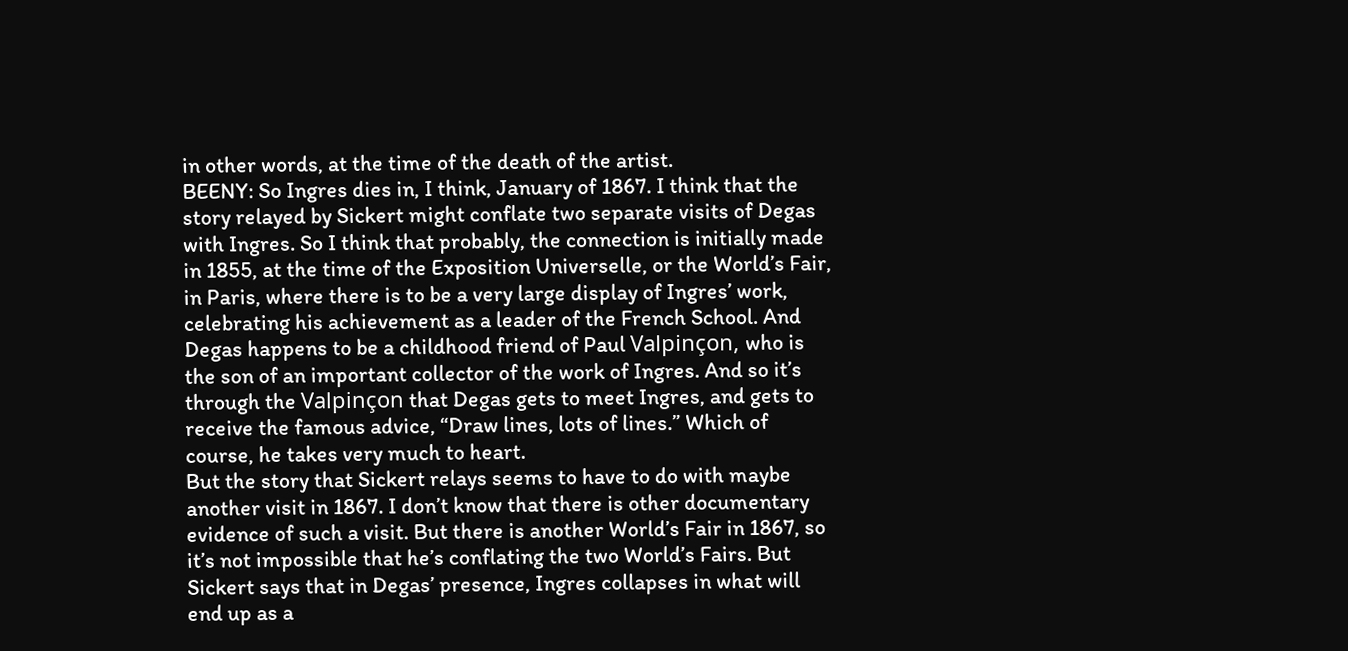in other words, at the time of the death of the artist.
BEENY: So Ingres dies in, I think, January of 1867. I think that the story relayed by Sickert might conflate two separate visits of Degas with Ingres. So I think that probably, the connection is initially made in 1855, at the time of the Exposition Universelle, or the World’s Fair, in Paris, where there is to be a very large display of Ingres’ work, celebrating his achievement as a leader of the French School. And Degas happens to be a childhood friend of Paul Valpinçon, who is the son of an important collector of the work of Ingres. And so it’s through the Valpinçon that Degas gets to meet Ingres, and gets to receive the famous advice, “Draw lines, lots of lines.” Which of course, he takes very much to heart.
But the story that Sickert relays seems to have to do with maybe another visit in 1867. I don’t know that there is other documentary evidence of such a visit. But there is another World’s Fair in 1867, so it’s not impossible that he’s conflating the two World’s Fairs. But Sickert says that in Degas’ presence, Ingres collapses in what will end up as a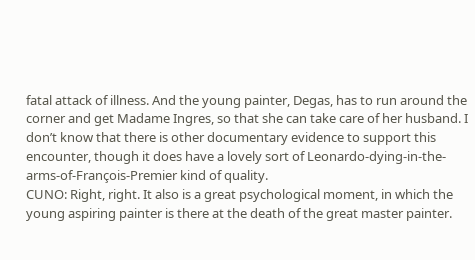fatal attack of illness. And the young painter, Degas, has to run around the corner and get Madame Ingres, so that she can take care of her husband. I don’t know that there is other documentary evidence to support this encounter, though it does have a lovely sort of Leonardo-dying-in-the-arms-of-François-Premier kind of quality.
CUNO: Right, right. It also is a great psychological moment, in which the young aspiring painter is there at the death of the great master painter.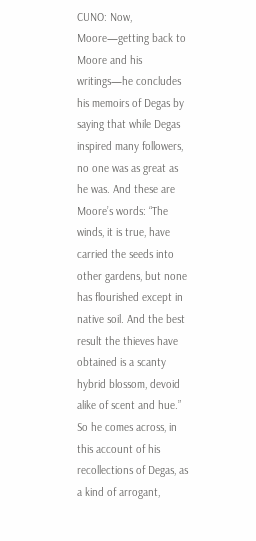CUNO: Now, Moore—getting back to Moore and his writings—he concludes his memoirs of Degas by saying that while Degas inspired many followers, no one was as great as he was. And these are Moore’s words: “The winds, it is true, have carried the seeds into other gardens, but none has flourished except in native soil. And the best result the thieves have obtained is a scanty hybrid blossom, devoid alike of scent and hue.” So he comes across, in this account of his recollections of Degas, as a kind of arrogant,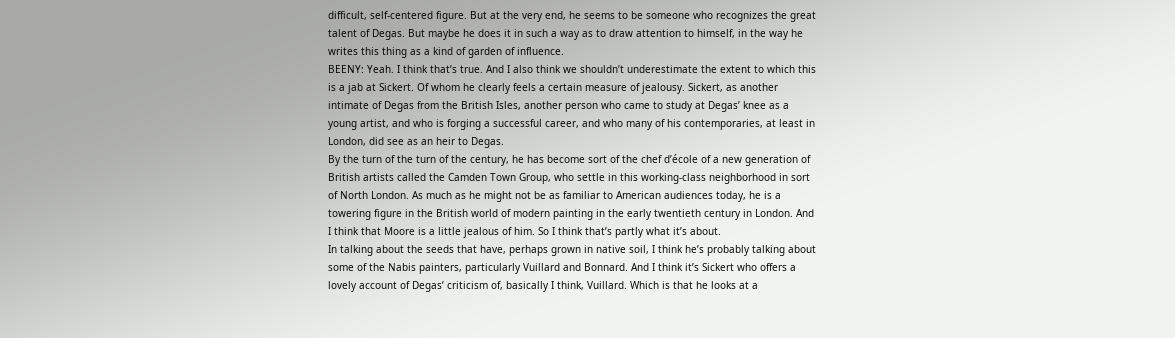difficult, self-centered figure. But at the very end, he seems to be someone who recognizes the great talent of Degas. But maybe he does it in such a way as to draw attention to himself, in the way he writes this thing as a kind of garden of influence.
BEENY: Yeah. I think that’s true. And I also think we shouldn’t underestimate the extent to which this is a jab at Sickert. Of whom he clearly feels a certain measure of jealousy. Sickert, as another intimate of Degas from the British Isles, another person who came to study at Degas’ knee as a young artist, and who is forging a successful career, and who many of his contemporaries, at least in London, did see as an heir to Degas.
By the turn of the turn of the century, he has become sort of the chef d’école of a new generation of British artists called the Camden Town Group, who settle in this working-class neighborhood in sort of North London. As much as he might not be as familiar to American audiences today, he is a towering figure in the British world of modern painting in the early twentieth century in London. And I think that Moore is a little jealous of him. So I think that’s partly what it’s about.
In talking about the seeds that have, perhaps grown in native soil, I think he’s probably talking about some of the Nabis painters, particularly Vuillard and Bonnard. And I think it’s Sickert who offers a lovely account of Degas’ criticism of, basically I think, Vuillard. Which is that he looks at a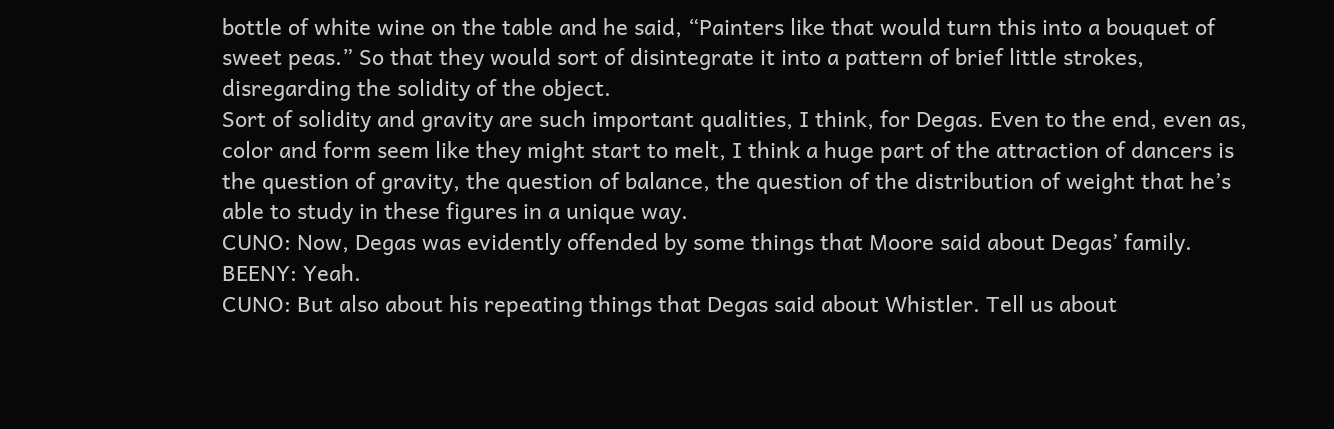bottle of white wine on the table and he said, “Painters like that would turn this into a bouquet of sweet peas.” So that they would sort of disintegrate it into a pattern of brief little strokes, disregarding the solidity of the object.
Sort of solidity and gravity are such important qualities, I think, for Degas. Even to the end, even as, color and form seem like they might start to melt, I think a huge part of the attraction of dancers is the question of gravity, the question of balance, the question of the distribution of weight that he’s able to study in these figures in a unique way.
CUNO: Now, Degas was evidently offended by some things that Moore said about Degas’ family.
BEENY: Yeah.
CUNO: But also about his repeating things that Degas said about Whistler. Tell us about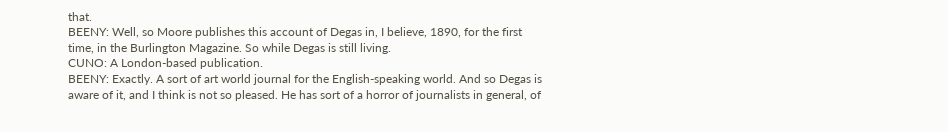that.
BEENY: Well, so Moore publishes this account of Degas in, I believe, 1890, for the first time, in the Burlington Magazine. So while Degas is still living.
CUNO: A London-based publication.
BEENY: Exactly. A sort of art world journal for the English-speaking world. And so Degas is aware of it, and I think is not so pleased. He has sort of a horror of journalists in general, of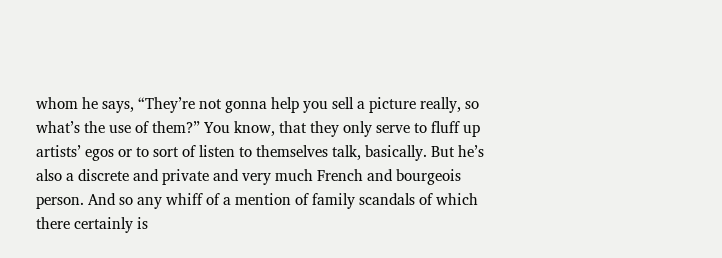whom he says, “They’re not gonna help you sell a picture really, so what’s the use of them?” You know, that they only serve to fluff up artists’ egos or to sort of listen to themselves talk, basically. But he’s also a discrete and private and very much French and bourgeois person. And so any whiff of a mention of family scandals of which there certainly is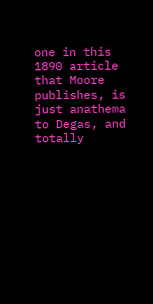one in this 1890 article that Moore publishes, is just anathema to Degas, and totally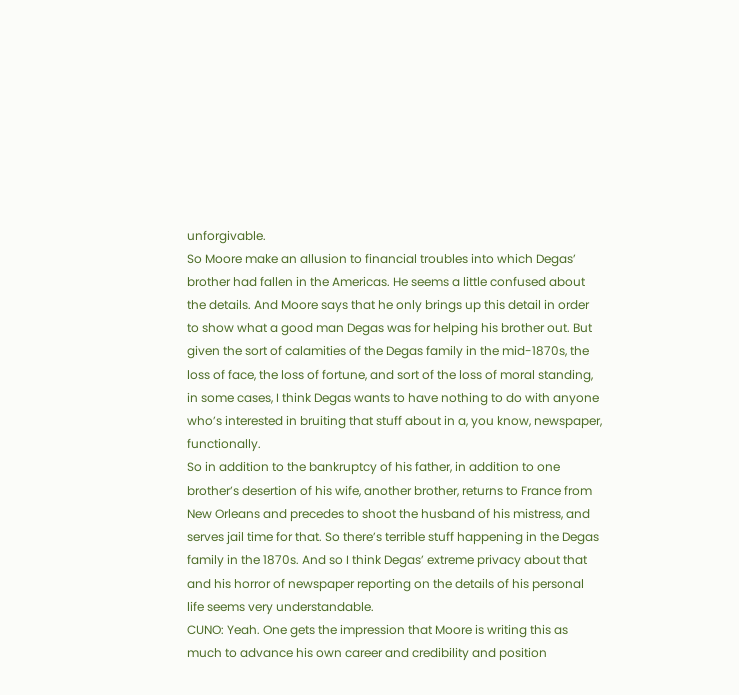unforgivable.
So Moore make an allusion to financial troubles into which Degas’ brother had fallen in the Americas. He seems a little confused about the details. And Moore says that he only brings up this detail in order to show what a good man Degas was for helping his brother out. But given the sort of calamities of the Degas family in the mid-1870s, the loss of face, the loss of fortune, and sort of the loss of moral standing, in some cases, I think Degas wants to have nothing to do with anyone who’s interested in bruiting that stuff about in a, you know, newspaper, functionally.
So in addition to the bankruptcy of his father, in addition to one brother’s desertion of his wife, another brother, returns to France from New Orleans and precedes to shoot the husband of his mistress, and serves jail time for that. So there’s terrible stuff happening in the Degas family in the 1870s. And so I think Degas’ extreme privacy about that and his horror of newspaper reporting on the details of his personal life seems very understandable.
CUNO: Yeah. One gets the impression that Moore is writing this as much to advance his own career and credibility and position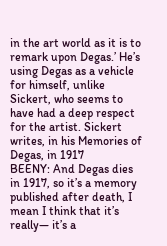in the art world as it is to remark upon Degas.’ He’s using Degas as a vehicle for himself, unlike Sickert, who seems to have had a deep respect for the artist. Sickert writes, in his Memories of Degas, in 1917
BEENY: And Degas dies in 1917, so it’s a memory published after death, I mean I think that it’s really— it’s a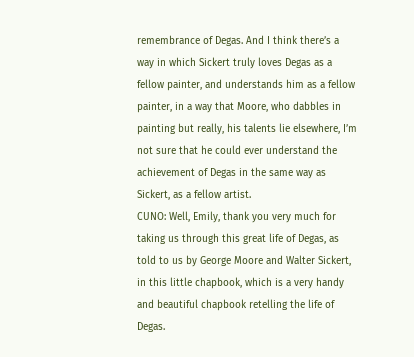remembrance of Degas. And I think there’s a way in which Sickert truly loves Degas as a fellow painter, and understands him as a fellow painter, in a way that Moore, who dabbles in painting but really, his talents lie elsewhere, I’m not sure that he could ever understand the achievement of Degas in the same way as Sickert, as a fellow artist.
CUNO: Well, Emily, thank you very much for taking us through this great life of Degas, as told to us by George Moore and Walter Sickert, in this little chapbook, which is a very handy and beautiful chapbook retelling the life of Degas.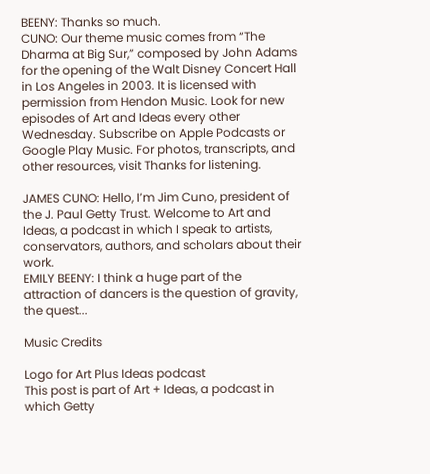BEENY: Thanks so much.
CUNO: Our theme music comes from “The Dharma at Big Sur,” composed by John Adams for the opening of the Walt Disney Concert Hall in Los Angeles in 2003. It is licensed with permission from Hendon Music. Look for new episodes of Art and Ideas every other Wednesday. Subscribe on Apple Podcasts or Google Play Music. For photos, transcripts, and other resources, visit Thanks for listening.

JAMES CUNO: Hello, I’m Jim Cuno, president of the J. Paul Getty Trust. Welcome to Art and Ideas, a podcast in which I speak to artists, conservators, authors, and scholars about their work.
EMILY BEENY: I think a huge part of the attraction of dancers is the question of gravity, the quest...

Music Credits

Logo for Art Plus Ideas podcast
This post is part of Art + Ideas, a podcast in which Getty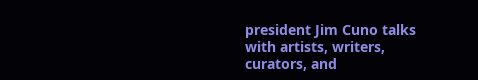president Jim Cuno talks with artists, writers, curators, and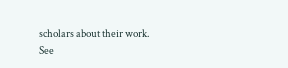scholars about their work.
See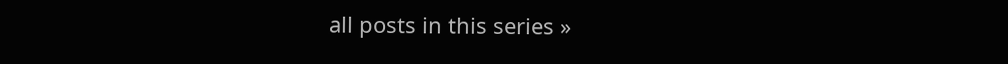all posts in this series »